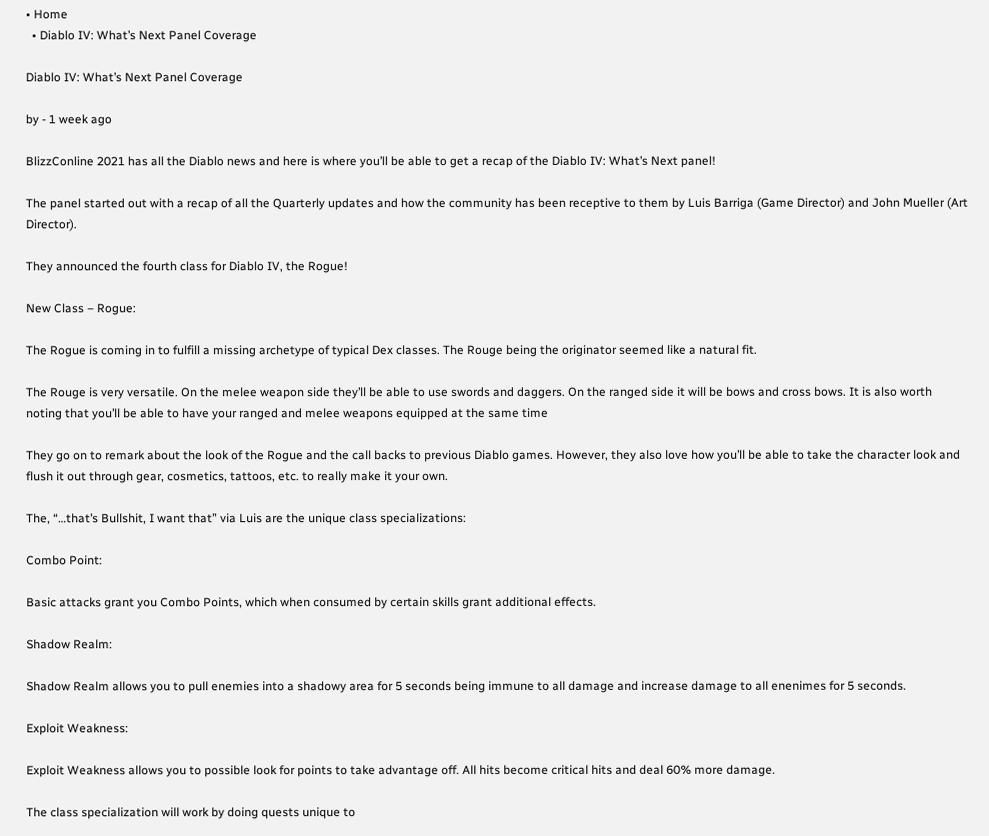• Home
  • Diablo IV: What’s Next Panel Coverage

Diablo IV: What’s Next Panel Coverage

by - 1 week ago

BlizzConline 2021 has all the Diablo news and here is where you’ll be able to get a recap of the Diablo IV: What’s Next panel!

The panel started out with a recap of all the Quarterly updates and how the community has been receptive to them by Luis Barriga (Game Director) and John Mueller (Art Director).

They announced the fourth class for Diablo IV, the Rogue!

New Class – Rogue:

The Rogue is coming in to fulfill a missing archetype of typical Dex classes. The Rouge being the originator seemed like a natural fit.

The Rouge is very versatile. On the melee weapon side they’ll be able to use swords and daggers. On the ranged side it will be bows and cross bows. It is also worth noting that you’ll be able to have your ranged and melee weapons equipped at the same time

They go on to remark about the look of the Rogue and the call backs to previous Diablo games. However, they also love how you’ll be able to take the character look and flush it out through gear, cosmetics, tattoos, etc. to really make it your own.

The, “…that’s Bullshit, I want that” via Luis are the unique class specializations:

Combo Point:

Basic attacks grant you Combo Points, which when consumed by certain skills grant additional effects.

Shadow Realm:

Shadow Realm allows you to pull enemies into a shadowy area for 5 seconds being immune to all damage and increase damage to all enenimes for 5 seconds.

Exploit Weakness:

Exploit Weakness allows you to possible look for points to take advantage off. All hits become critical hits and deal 60% more damage.

The class specialization will work by doing quests unique to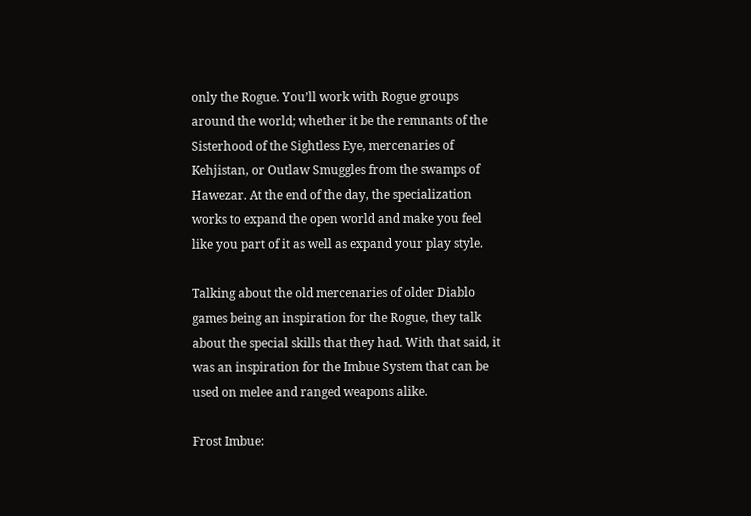only the Rogue. You’ll work with Rogue groups around the world; whether it be the remnants of the Sisterhood of the Sightless Eye, mercenaries of Kehjistan, or Outlaw Smuggles from the swamps of Hawezar. At the end of the day, the specialization works to expand the open world and make you feel like you part of it as well as expand your play style.

Talking about the old mercenaries of older Diablo games being an inspiration for the Rogue, they talk about the special skills that they had. With that said, it was an inspiration for the Imbue System that can be used on melee and ranged weapons alike.

Frost Imbue: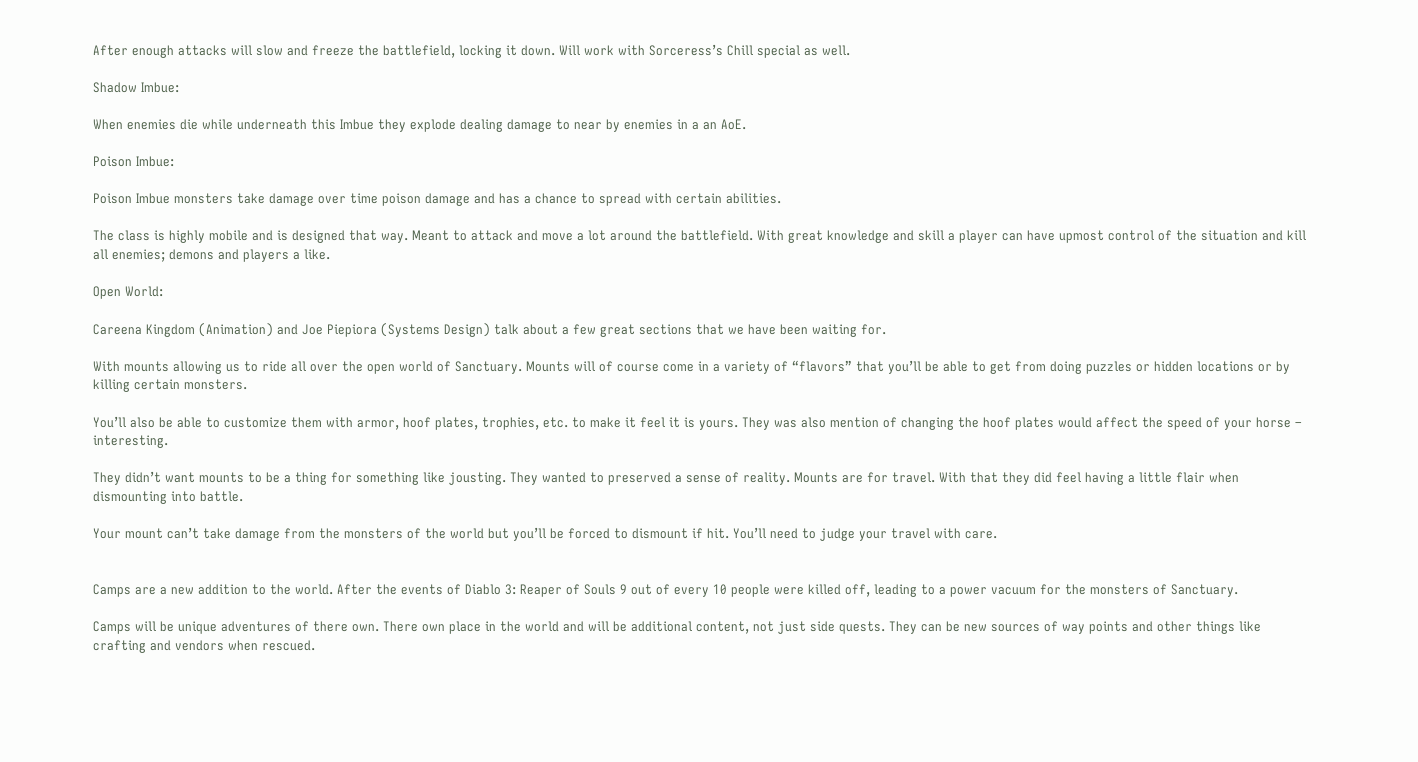After enough attacks will slow and freeze the battlefield, locking it down. Will work with Sorceress’s Chill special as well.

Shadow Imbue:

When enemies die while underneath this Imbue they explode dealing damage to near by enemies in a an AoE.

Poison Imbue:

Poison Imbue monsters take damage over time poison damage and has a chance to spread with certain abilities.

The class is highly mobile and is designed that way. Meant to attack and move a lot around the battlefield. With great knowledge and skill a player can have upmost control of the situation and kill all enemies; demons and players a like.

Open World:

Careena Kingdom (Animation) and Joe Piepiora (Systems Design) talk about a few great sections that we have been waiting for.

With mounts allowing us to ride all over the open world of Sanctuary. Mounts will of course come in a variety of “flavors” that you’ll be able to get from doing puzzles or hidden locations or by killing certain monsters.

You’ll also be able to customize them with armor, hoof plates, trophies, etc. to make it feel it is yours. They was also mention of changing the hoof plates would affect the speed of your horse – interesting.

They didn’t want mounts to be a thing for something like jousting. They wanted to preserved a sense of reality. Mounts are for travel. With that they did feel having a little flair when dismounting into battle.

Your mount can’t take damage from the monsters of the world but you’ll be forced to dismount if hit. You’ll need to judge your travel with care.


Camps are a new addition to the world. After the events of Diablo 3: Reaper of Souls 9 out of every 10 people were killed off, leading to a power vacuum for the monsters of Sanctuary.

Camps will be unique adventures of there own. There own place in the world and will be additional content, not just side quests. They can be new sources of way points and other things like crafting and vendors when rescued.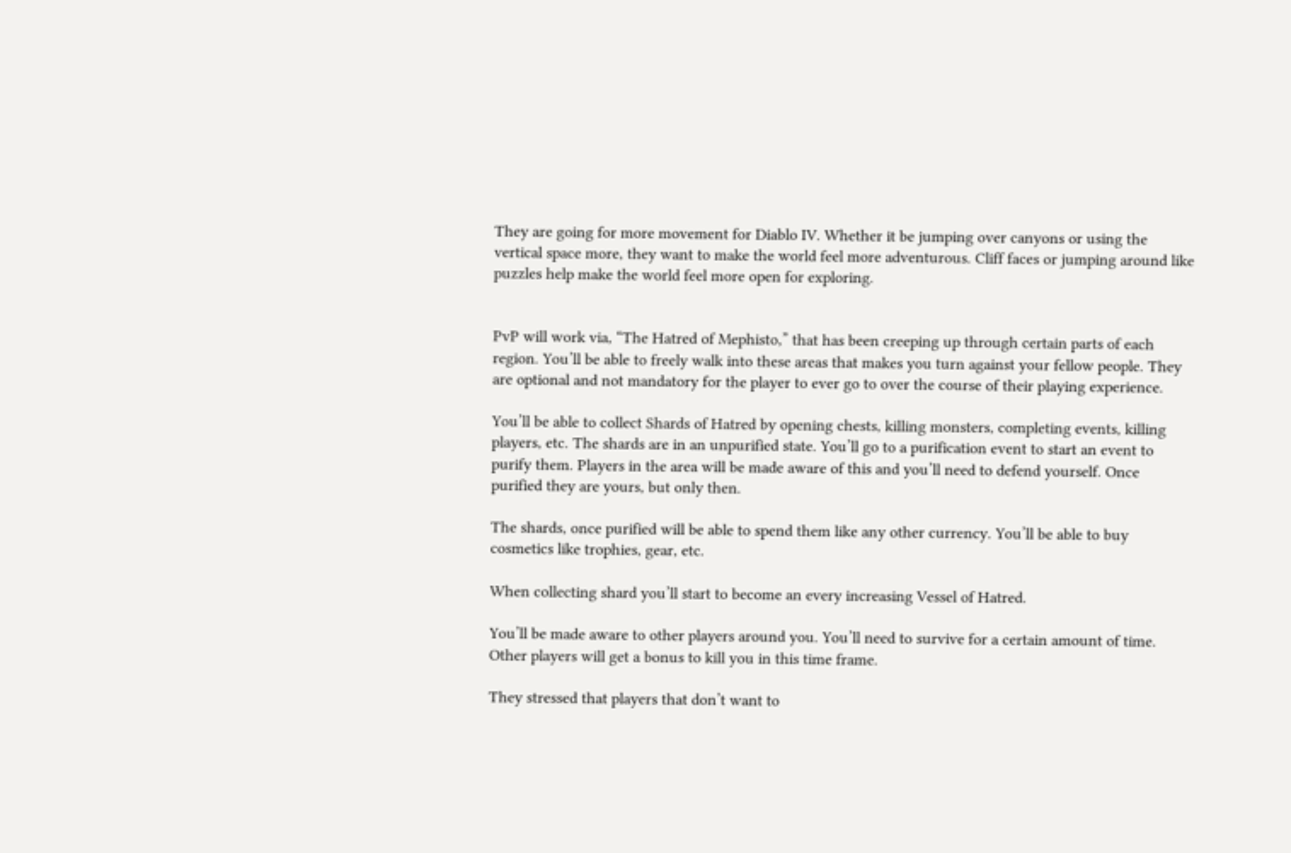They are going for more movement for Diablo IV. Whether it be jumping over canyons or using the vertical space more, they want to make the world feel more adventurous. Cliff faces or jumping around like puzzles help make the world feel more open for exploring.


PvP will work via, “The Hatred of Mephisto,” that has been creeping up through certain parts of each region. You’ll be able to freely walk into these areas that makes you turn against your fellow people. They are optional and not mandatory for the player to ever go to over the course of their playing experience.

You’ll be able to collect Shards of Hatred by opening chests, killing monsters, completing events, killing players, etc. The shards are in an unpurified state. You’ll go to a purification event to start an event to purify them. Players in the area will be made aware of this and you’ll need to defend yourself. Once purified they are yours, but only then.

The shards, once purified will be able to spend them like any other currency. You’ll be able to buy cosmetics like trophies, gear, etc.

When collecting shard you’ll start to become an every increasing Vessel of Hatred.

You’ll be made aware to other players around you. You’ll need to survive for a certain amount of time. Other players will get a bonus to kill you in this time frame.

They stressed that players that don’t want to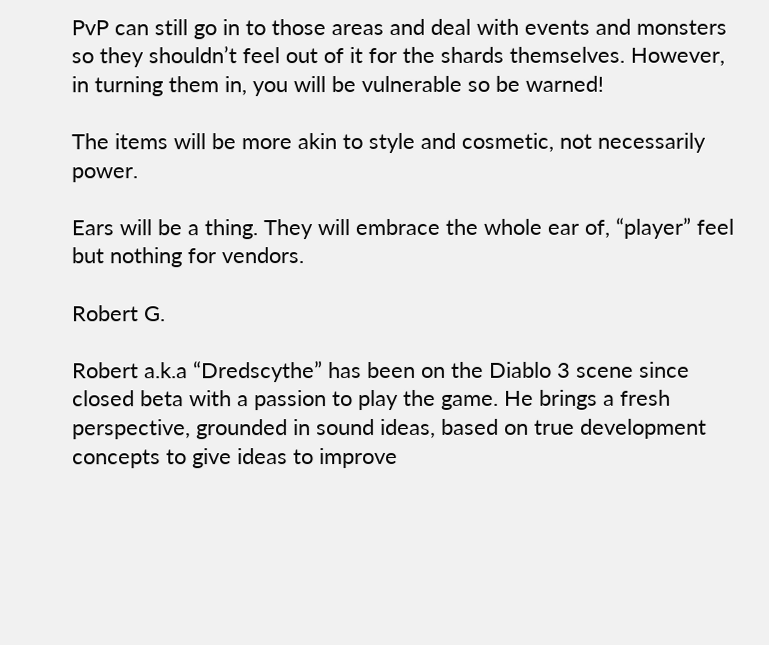PvP can still go in to those areas and deal with events and monsters so they shouldn’t feel out of it for the shards themselves. However, in turning them in, you will be vulnerable so be warned!

The items will be more akin to style and cosmetic, not necessarily power.

Ears will be a thing. They will embrace the whole ear of, “player” feel but nothing for vendors.

Robert G.

Robert a.k.a “Dredscythe” has been on the Diablo 3 scene since closed beta with a passion to play the game. He brings a fresh perspective, grounded in sound ideas, based on true development concepts to give ideas to improve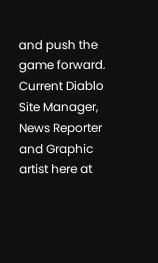and push the game forward. Current Diablo Site Manager, News Reporter and Graphic artist here at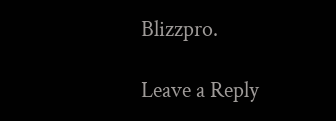Blizzpro.

Leave a Reply